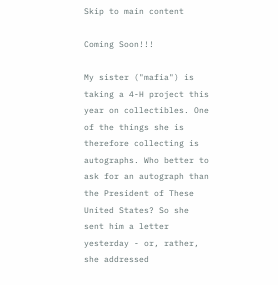Skip to main content

Coming Soon!!!

My sister ("mafia") is taking a 4-H project this year on collectibles. One of the things she is therefore collecting is autographs. Who better to ask for an autograph than the President of These United States? So she sent him a letter yesterday - or, rather, she addressed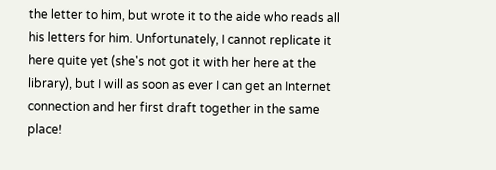the letter to him, but wrote it to the aide who reads all his letters for him. Unfortunately, I cannot replicate it here quite yet (she's not got it with her here at the library), but I will as soon as ever I can get an Internet connection and her first draft together in the same place!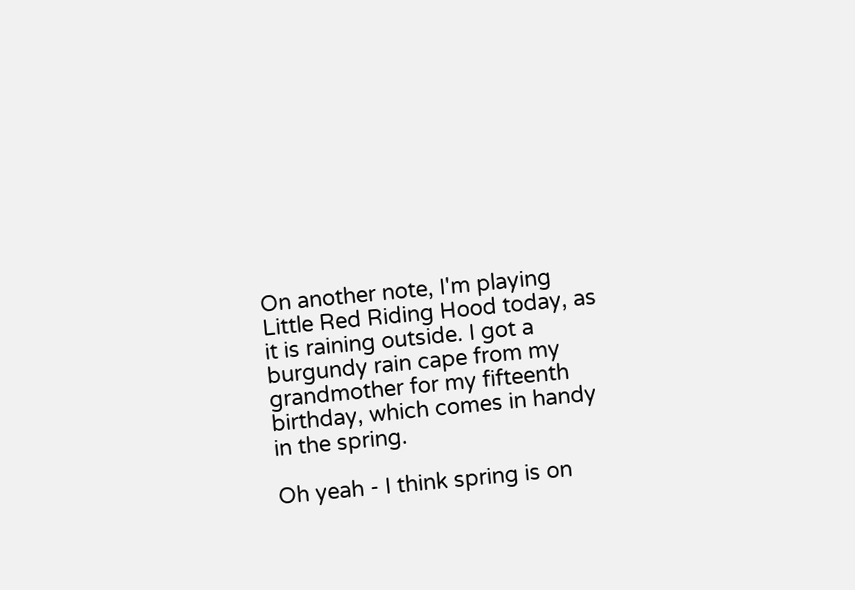On another note, I'm playing Little Red Riding Hood today, as it is raining outside. I got a burgundy rain cape from my grandmother for my fifteenth birthday, which comes in handy in the spring.

Oh yeah - I think spring is on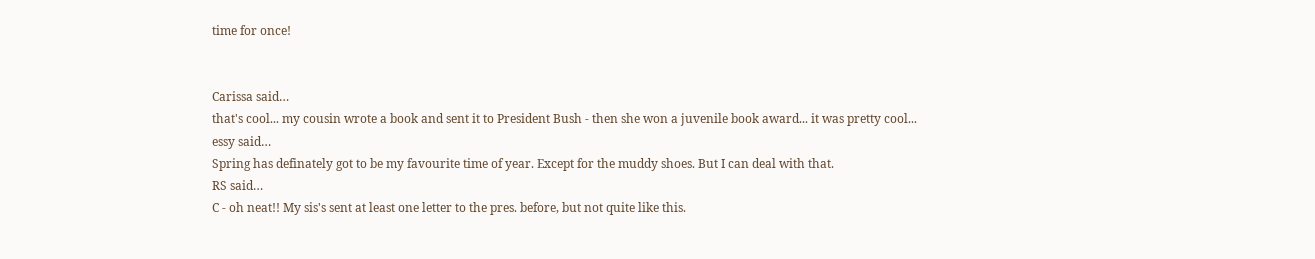time for once!


Carissa said…
that's cool... my cousin wrote a book and sent it to President Bush - then she won a juvenile book award... it was pretty cool...
essy said…
Spring has definately got to be my favourite time of year. Except for the muddy shoes. But I can deal with that.
RS said…
C - oh neat!! My sis's sent at least one letter to the pres. before, but not quite like this.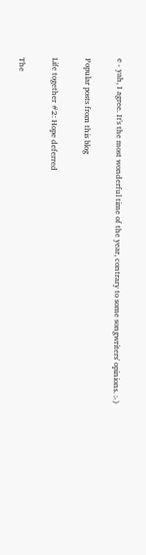e - yah, I agree. It's the most wonderful time of the year, contrary to some songwriters' opinions. :-)

Popular posts from this blog

Life together #2: Hope deferred

The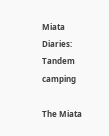Miata Diaries: Tandem camping

The Miata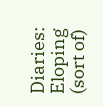Diaries: Eloping (sort of)